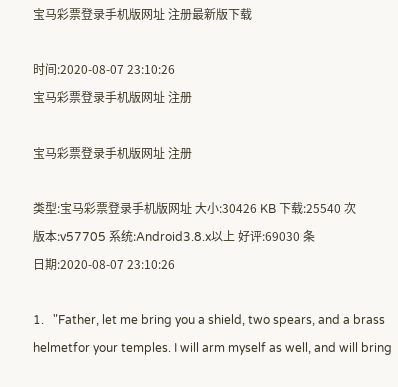宝马彩票登录手机版网址 注册最新版下载

时间:2020-08-07 23:10:26
宝马彩票登录手机版网址 注册

宝马彩票登录手机版网址 注册

类型:宝马彩票登录手机版网址 大小:30426 KB 下载:25540 次
版本:v57705 系统:Android3.8.x以上 好评:69030 条
日期:2020-08-07 23:10:26

1.   "Father, let me bring you a shield, two spears, and a brass helmetfor your temples. I will arm myself as well, and will bring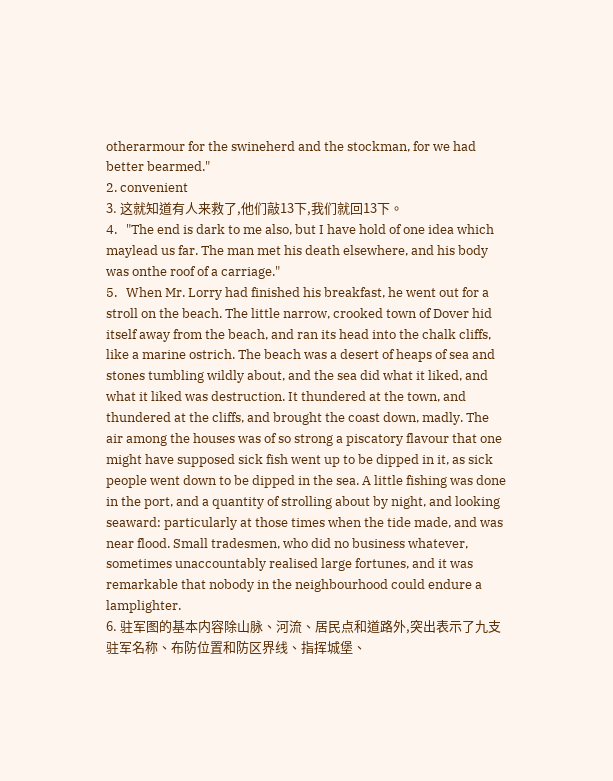otherarmour for the swineherd and the stockman, for we had better bearmed."
2. convenient
3. 这就知道有人来救了,他们敲13下,我们就回13下。
4.   "The end is dark to me also, but I have hold of one idea which maylead us far. The man met his death elsewhere, and his body was onthe roof of a carriage."
5.   When Mr. Lorry had finished his breakfast, he went out for a stroll on the beach. The little narrow, crooked town of Dover hid itself away from the beach, and ran its head into the chalk cliffs, like a marine ostrich. The beach was a desert of heaps of sea and stones tumbling wildly about, and the sea did what it liked, and what it liked was destruction. It thundered at the town, and thundered at the cliffs, and brought the coast down, madly. The air among the houses was of so strong a piscatory flavour that one might have supposed sick fish went up to be dipped in it, as sick people went down to be dipped in the sea. A little fishing was done in the port, and a quantity of strolling about by night, and looking seaward: particularly at those times when the tide made, and was near flood. Small tradesmen, who did no business whatever, sometimes unaccountably realised large fortunes, and it was remarkable that nobody in the neighbourhood could endure a lamplighter.
6. 驻军图的基本内容除山脉、河流、居民点和道路外,突出表示了九支驻军名称、布防位置和防区界线、指挥城堡、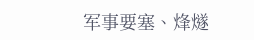军事要塞、烽燧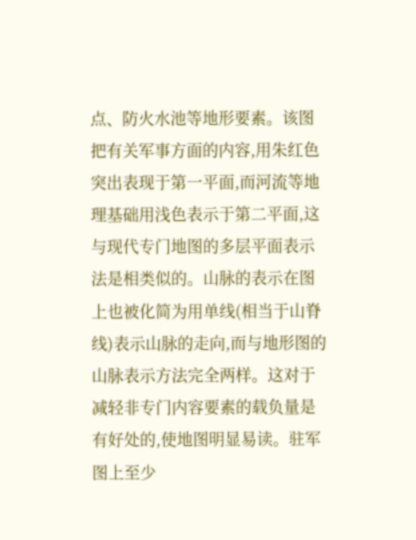点、防火水池等地形要素。该图把有关军事方面的内容,用朱红色突出表现于第一平面,而河流等地理基础用浅色表示于第二平面,这与现代专门地图的多层平面表示法是相类似的。山脉的表示在图上也被化简为用单线(相当于山脊线)表示山脉的走向,而与地形图的山脉表示方法完全两样。这对于减轻非专门内容要素的载负量是有好处的,使地图明显易读。驻军图上至少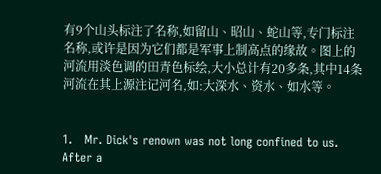有9个山头标注了名称,如留山、昭山、蛇山等,专门标注名称,或许是因为它们都是军事上制高点的缘故。图上的河流用淡色调的田青色标绘,大小总计有20多条,其中14条河流在其上源注记河名,如:大深水、资水、如水等。


1.   Mr. Dick's renown was not long confined to us. After a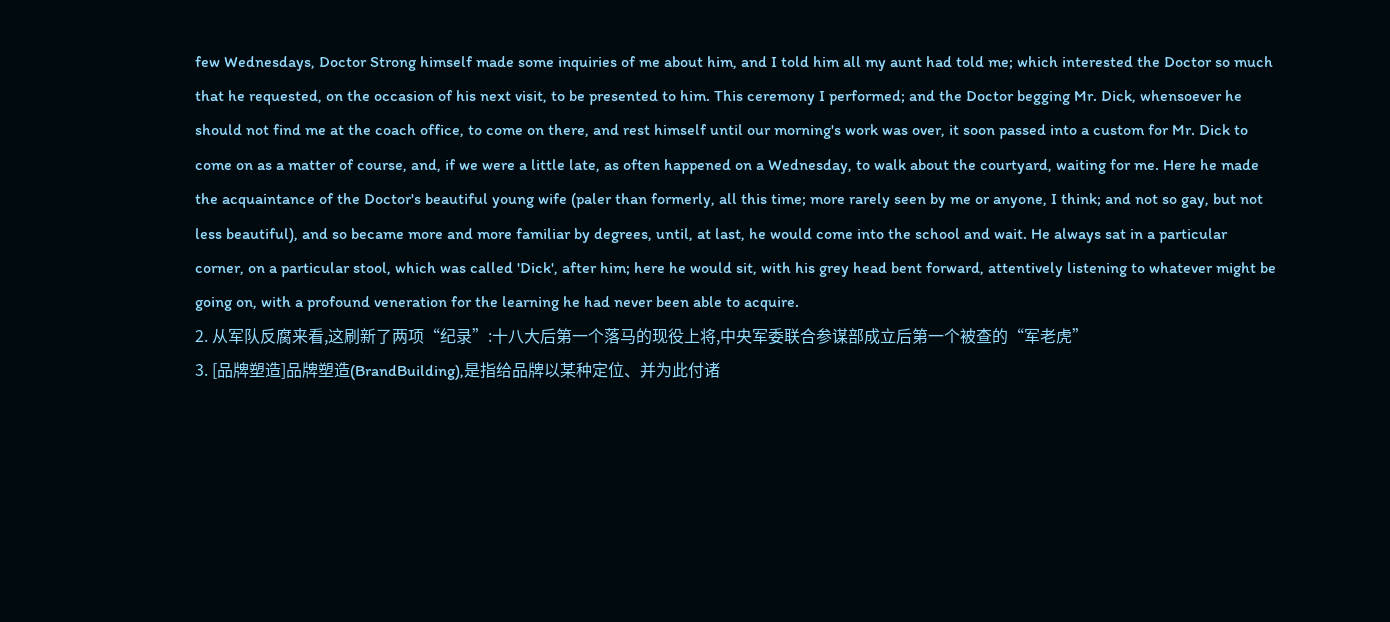few Wednesdays, Doctor Strong himself made some inquiries of me about him, and I told him all my aunt had told me; which interested the Doctor so much that he requested, on the occasion of his next visit, to be presented to him. This ceremony I performed; and the Doctor begging Mr. Dick, whensoever he should not find me at the coach office, to come on there, and rest himself until our morning's work was over, it soon passed into a custom for Mr. Dick to come on as a matter of course, and, if we were a little late, as often happened on a Wednesday, to walk about the courtyard, waiting for me. Here he made the acquaintance of the Doctor's beautiful young wife (paler than formerly, all this time; more rarely seen by me or anyone, I think; and not so gay, but not less beautiful), and so became more and more familiar by degrees, until, at last, he would come into the school and wait. He always sat in a particular corner, on a particular stool, which was called 'Dick', after him; here he would sit, with his grey head bent forward, attentively listening to whatever might be going on, with a profound veneration for the learning he had never been able to acquire.
2. 从军队反腐来看,这刷新了两项“纪录”:十八大后第一个落马的现役上将,中央军委联合参谋部成立后第一个被查的“军老虎”
3. [品牌塑造]品牌塑造(BrandBuilding),是指给品牌以某种定位、并为此付诸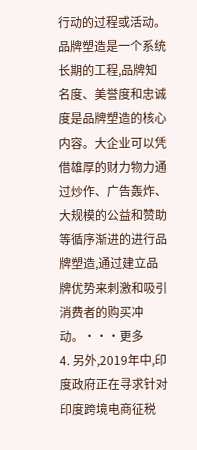行动的过程或活动。品牌塑造是一个系统长期的工程,品牌知名度、美誉度和忠诚度是品牌塑造的核心内容。大企业可以凭借雄厚的财力物力通过炒作、广告轰炸、大规模的公益和赞助等循序渐进的进行品牌塑造,通过建立品牌优势来刺激和吸引消费者的购买冲动。···更多
4. 另外,2019年中,印度政府正在寻求针对印度跨境电商征税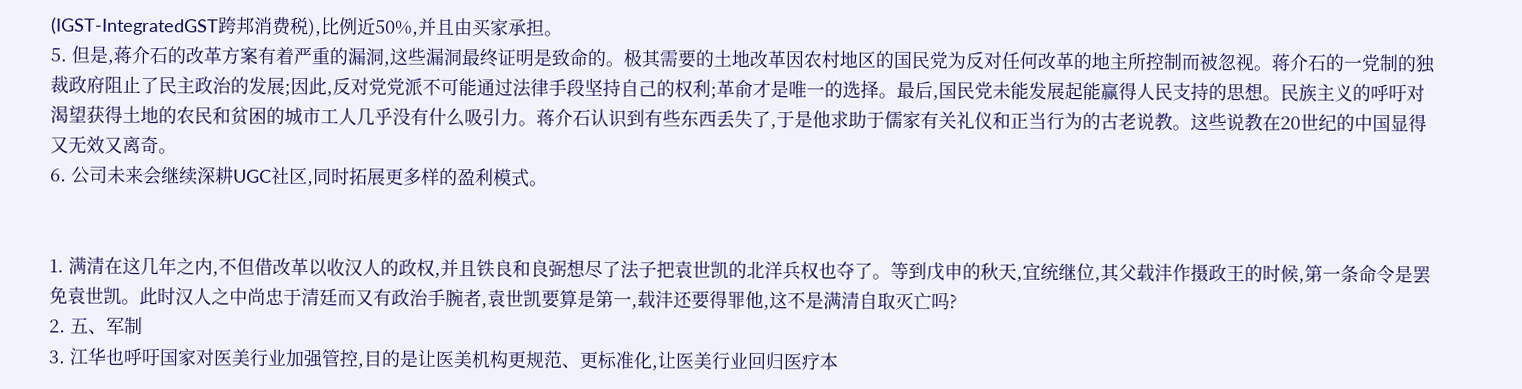(IGST-IntegratedGST跨邦消费税),比例近50%,并且由买家承担。
5. 但是,蒋介石的改革方案有着严重的漏洞,这些漏洞最终证明是致命的。极其需要的土地改革因农村地区的国民党为反对任何改革的地主所控制而被忽视。蒋介石的一党制的独裁政府阻止了民主政治的发展;因此,反对党党派不可能通过法律手段坚持自己的权利;革俞才是唯一的选择。最后,国民党未能发展起能赢得人民支持的思想。民族主义的呼吁对渴望获得土地的农民和贫困的城市工人几乎没有什么吸引力。蒋介石认识到有些东西丢失了,于是他求助于儒家有关礼仪和正当行为的古老说教。这些说教在20世纪的中国显得又无效又离奇。
6. 公司未来会继续深耕UGC社区,同时拓展更多样的盈利模式。


1. 满清在这几年之内,不但借改革以收汉人的政权,并且铁良和良弼想尽了法子把袁世凯的北洋兵权也夺了。等到戊申的秋天,宜统继位,其父载沣作摄政王的时候,第一条命令是罢免袁世凯。此时汉人之中尚忠于清廷而又有政治手腕者,袁世凯要算是第一,载沣还要得罪他,这不是满清自取灭亡吗?
2. 五、军制
3. 江华也呼吁国家对医美行业加强管控,目的是让医美机构更规范、更标准化,让医美行业回归医疗本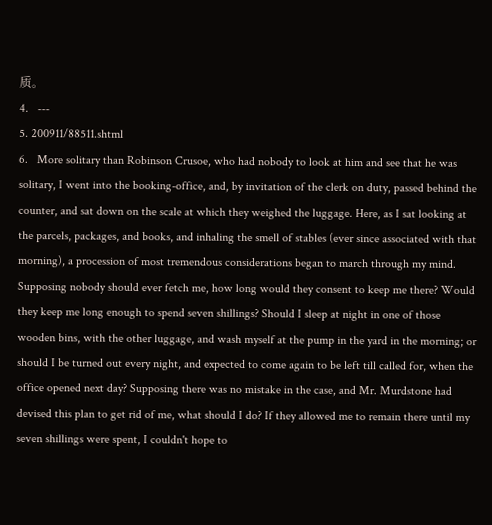质。
4.   ---
5. 200911/88511.shtml
6.   More solitary than Robinson Crusoe, who had nobody to look at him and see that he was solitary, I went into the booking-office, and, by invitation of the clerk on duty, passed behind the counter, and sat down on the scale at which they weighed the luggage. Here, as I sat looking at the parcels, packages, and books, and inhaling the smell of stables (ever since associated with that morning), a procession of most tremendous considerations began to march through my mind. Supposing nobody should ever fetch me, how long would they consent to keep me there? Would they keep me long enough to spend seven shillings? Should I sleep at night in one of those wooden bins, with the other luggage, and wash myself at the pump in the yard in the morning; or should I be turned out every night, and expected to come again to be left till called for, when the office opened next day? Supposing there was no mistake in the case, and Mr. Murdstone had devised this plan to get rid of me, what should I do? If they allowed me to remain there until my seven shillings were spent, I couldn't hope to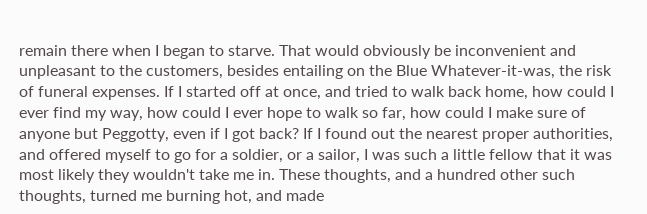remain there when I began to starve. That would obviously be inconvenient and unpleasant to the customers, besides entailing on the Blue Whatever-it-was, the risk of funeral expenses. If I started off at once, and tried to walk back home, how could I ever find my way, how could I ever hope to walk so far, how could I make sure of anyone but Peggotty, even if I got back? If I found out the nearest proper authorities, and offered myself to go for a soldier, or a sailor, I was such a little fellow that it was most likely they wouldn't take me in. These thoughts, and a hundred other such thoughts, turned me burning hot, and made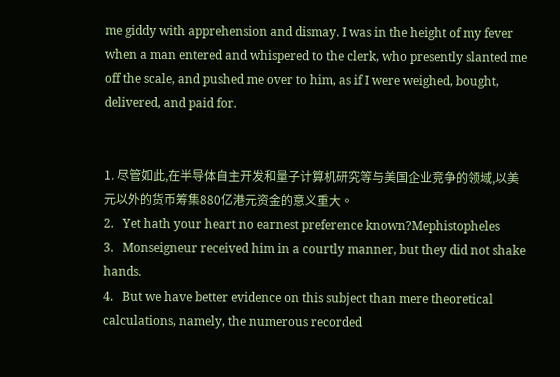me giddy with apprehension and dismay. I was in the height of my fever when a man entered and whispered to the clerk, who presently slanted me off the scale, and pushed me over to him, as if I were weighed, bought, delivered, and paid for.


1. 尽管如此,在半导体自主开发和量子计算机研究等与美国企业竞争的领域,以美元以外的货币筹集880亿港元资金的意义重大。
2.   Yet hath your heart no earnest preference known?Mephistopheles
3.   Monseigneur received him in a courtly manner, but they did not shake hands.
4.   But we have better evidence on this subject than mere theoretical calculations, namely, the numerous recorded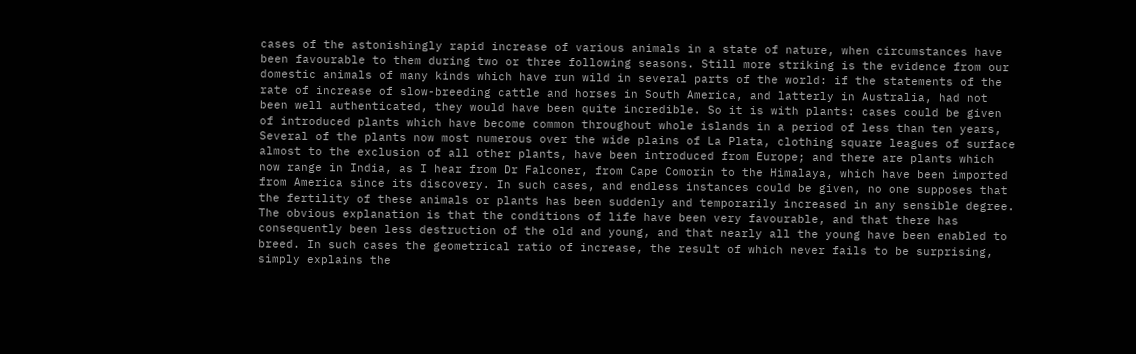cases of the astonishingly rapid increase of various animals in a state of nature, when circumstances have been favourable to them during two or three following seasons. Still more striking is the evidence from our domestic animals of many kinds which have run wild in several parts of the world: if the statements of the rate of increase of slow-breeding cattle and horses in South America, and latterly in Australia, had not been well authenticated, they would have been quite incredible. So it is with plants: cases could be given of introduced plants which have become common throughout whole islands in a period of less than ten years, Several of the plants now most numerous over the wide plains of La Plata, clothing square leagues of surface almost to the exclusion of all other plants, have been introduced from Europe; and there are plants which now range in India, as I hear from Dr Falconer, from Cape Comorin to the Himalaya, which have been imported from America since its discovery. In such cases, and endless instances could be given, no one supposes that the fertility of these animals or plants has been suddenly and temporarily increased in any sensible degree. The obvious explanation is that the conditions of life have been very favourable, and that there has consequently been less destruction of the old and young, and that nearly all the young have been enabled to breed. In such cases the geometrical ratio of increase, the result of which never fails to be surprising, simply explains the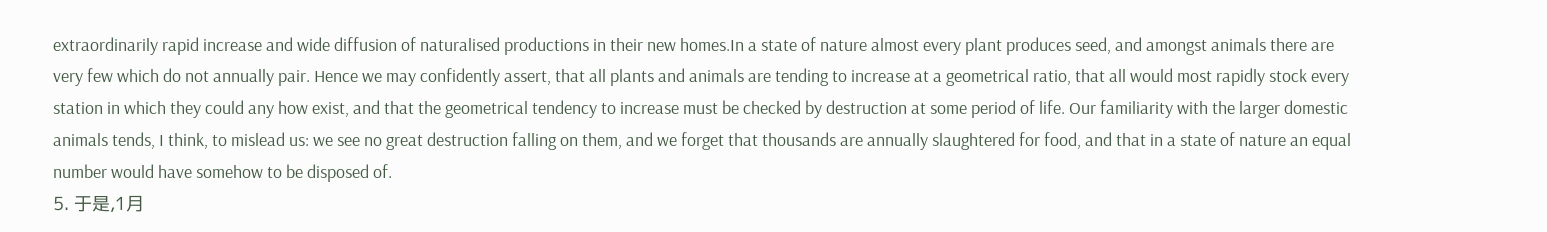extraordinarily rapid increase and wide diffusion of naturalised productions in their new homes.In a state of nature almost every plant produces seed, and amongst animals there are very few which do not annually pair. Hence we may confidently assert, that all plants and animals are tending to increase at a geometrical ratio, that all would most rapidly stock every station in which they could any how exist, and that the geometrical tendency to increase must be checked by destruction at some period of life. Our familiarity with the larger domestic animals tends, I think, to mislead us: we see no great destruction falling on them, and we forget that thousands are annually slaughtered for food, and that in a state of nature an equal number would have somehow to be disposed of.
5. 于是,1月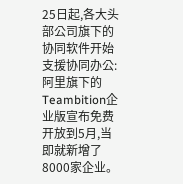25日起,各大头部公司旗下的协同软件开始支援协同办公:阿里旗下的Teambition企业版宣布免费开放到5月,当即就新增了8000家企业。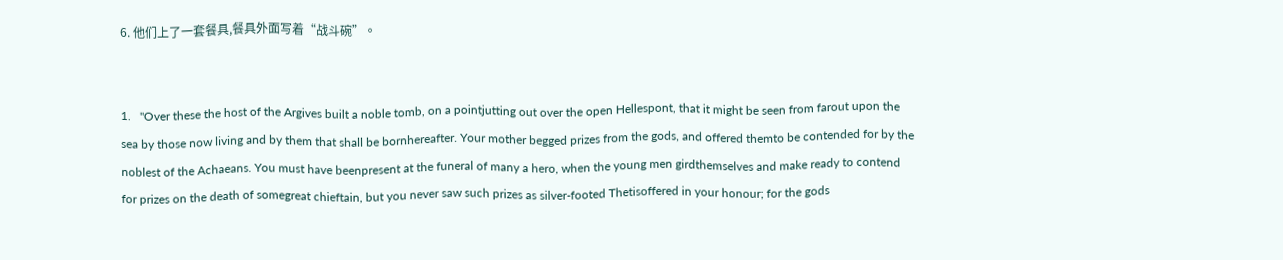6. 他们上了一套餐具,餐具外面写着“战斗碗”。


1.   "Over these the host of the Argives built a noble tomb, on a pointjutting out over the open Hellespont, that it might be seen from farout upon the sea by those now living and by them that shall be bornhereafter. Your mother begged prizes from the gods, and offered themto be contended for by the noblest of the Achaeans. You must have beenpresent at the funeral of many a hero, when the young men girdthemselves and make ready to contend for prizes on the death of somegreat chieftain, but you never saw such prizes as silver-footed Thetisoffered in your honour; for the gods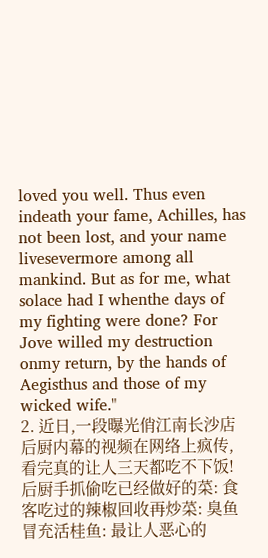loved you well. Thus even indeath your fame, Achilles, has not been lost, and your name livesevermore among all mankind. But as for me, what solace had I whenthe days of my fighting were done? For Jove willed my destruction onmy return, by the hands of Aegisthus and those of my wicked wife."
2. 近日,一段曝光俏江南长沙店后厨内幕的视频在网络上疯传,看完真的让人三天都吃不下饭!后厨手抓偷吃已经做好的菜: 食客吃过的辣椒回收再炒菜: 臭鱼冒充活桂鱼: 最让人恶心的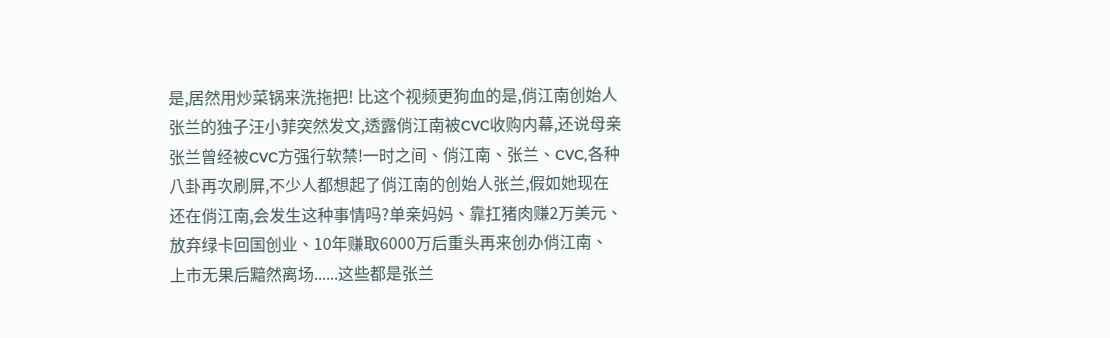是,居然用炒菜锅来洗拖把! 比这个视频更狗血的是,俏江南创始人张兰的独子汪小菲突然发文,透露俏江南被CVC收购内幕,还说母亲张兰曾经被CVC方强行软禁!一时之间、俏江南、张兰、CVC,各种八卦再次刷屏,不少人都想起了俏江南的创始人张兰,假如她现在还在俏江南,会发生这种事情吗?单亲妈妈、靠扛猪肉赚2万美元、放弃绿卡回国创业、10年赚取6000万后重头再来创办俏江南、上市无果后黯然离场......这些都是张兰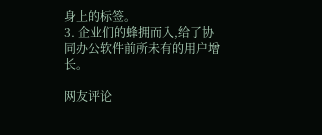身上的标签。
3. 企业们的蜂拥而入,给了协同办公软件前所未有的用户增长。

网友评论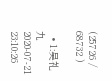(25726 / 68732 )

  • 1:吴礼九 2020-07-21 23:10:26